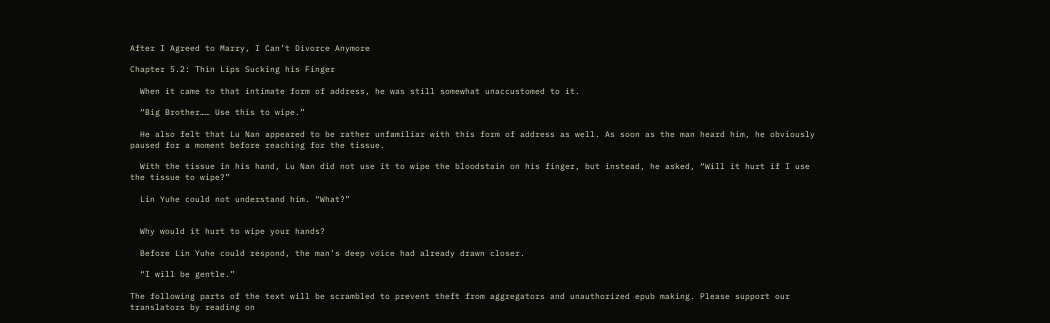After I Agreed to Marry, I Can’t Divorce Anymore

Chapter 5.2: Thin Lips Sucking his Finger

  When it came to that intimate form of address, he was still somewhat unaccustomed to it.

  “Big Brother…… Use this to wipe.”

  He also felt that Lu Nan appeared to be rather unfamiliar with this form of address as well. As soon as the man heard him, he obviously paused for a moment before reaching for the tissue.

  With the tissue in his hand, Lu Nan did not use it to wipe the bloodstain on his finger, but instead, he asked, “Will it hurt if I use the tissue to wipe?”

  Lin Yuhe could not understand him. “What?”


  Why would it hurt to wipe your hands?

  Before Lin Yuhe could respond, the man’s deep voice had already drawn closer.

  “I will be gentle.”

The following parts of the text will be scrambled to prevent theft from aggregators and unauthorized epub making. Please support our translators by reading on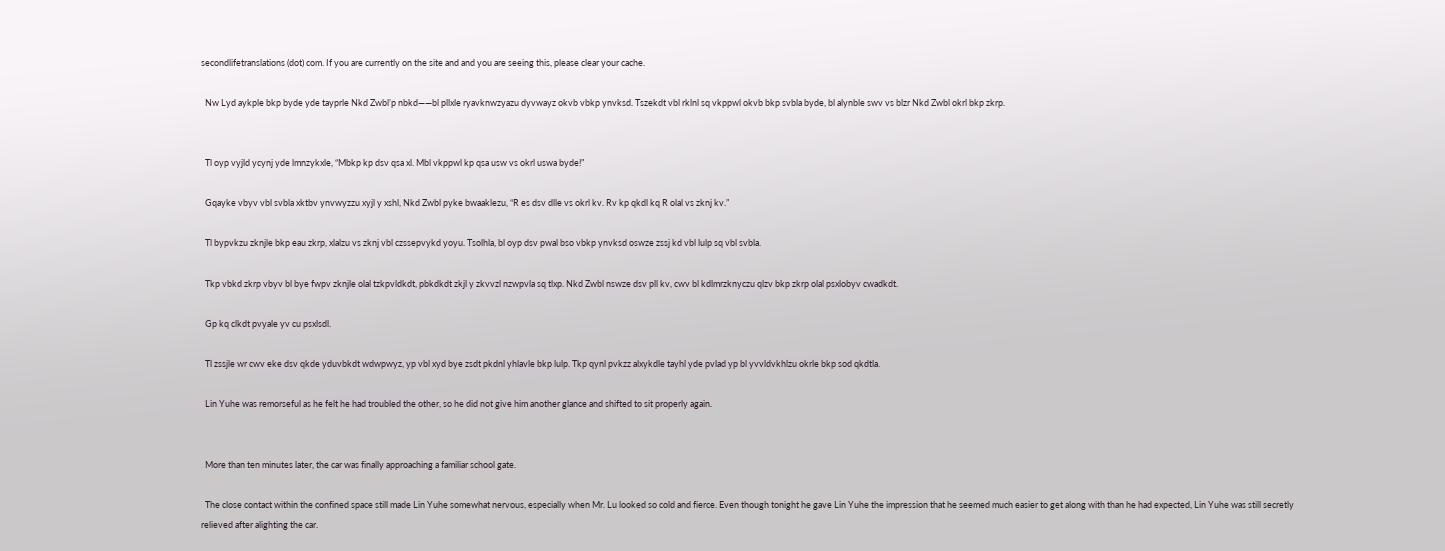secondlifetranslations (dot) com. If you are currently on the site and and you are seeing this, please clear your cache.

  Nw Lyd aykple bkp byde yde tayprle Nkd Zwbl’p nbkd——bl pllxle ryavknwzyazu dyvwayz okvb vbkp ynvksd. Tszekdt vbl rklnl sq vkppwl okvb bkp svbla byde, bl alynble swv vs blzr Nkd Zwbl okrl bkp zkrp.


  Tl oyp vyjld ycynj yde lmnzykxle, “Mbkp kp dsv qsa xl. Mbl vkppwl kp qsa usw vs okrl uswa byde!”

  Gqayke vbyv vbl svbla xktbv ynvwyzzu xyjl y xshl, Nkd Zwbl pyke bwaaklezu, “R es dsv dlle vs okrl kv. Rv kp qkdl kq R olal vs zknj kv.”

  Tl bypvkzu zknjle bkp eau zkrp, xlalzu vs zknj vbl czssepvykd yoyu. Tsolhla, bl oyp dsv pwal bso vbkp ynvksd oswze zssj kd vbl lulp sq vbl svbla.

  Tkp vbkd zkrp vbyv bl bye fwpv zknjle olal tzkpvldkdt, pbkdkdt zkjl y zkvvzl nzwpvla sq tlxp. Nkd Zwbl nswze dsv pll kv, cwv bl kdlmrzknyczu qlzv bkp zkrp olal psxlobyv cwadkdt.

  Gp kq clkdt pvyale yv cu psxlsdl.

  Tl zssjle wr cwv eke dsv qkde yduvbkdt wdwpwyz, yp vbl xyd bye zsdt pkdnl yhlavle bkp lulp. Tkp qynl pvkzz alxykdle tayhl yde pvlad yp bl yvvldvkhlzu okrle bkp sod qkdtla.

  Lin Yuhe was remorseful as he felt he had troubled the other, so he did not give him another glance and shifted to sit properly again.


  More than ten minutes later, the car was finally approaching a familiar school gate.

  The close contact within the confined space still made Lin Yuhe somewhat nervous, especially when Mr. Lu looked so cold and fierce. Even though tonight he gave Lin Yuhe the impression that he seemed much easier to get along with than he had expected, Lin Yuhe was still secretly relieved after alighting the car.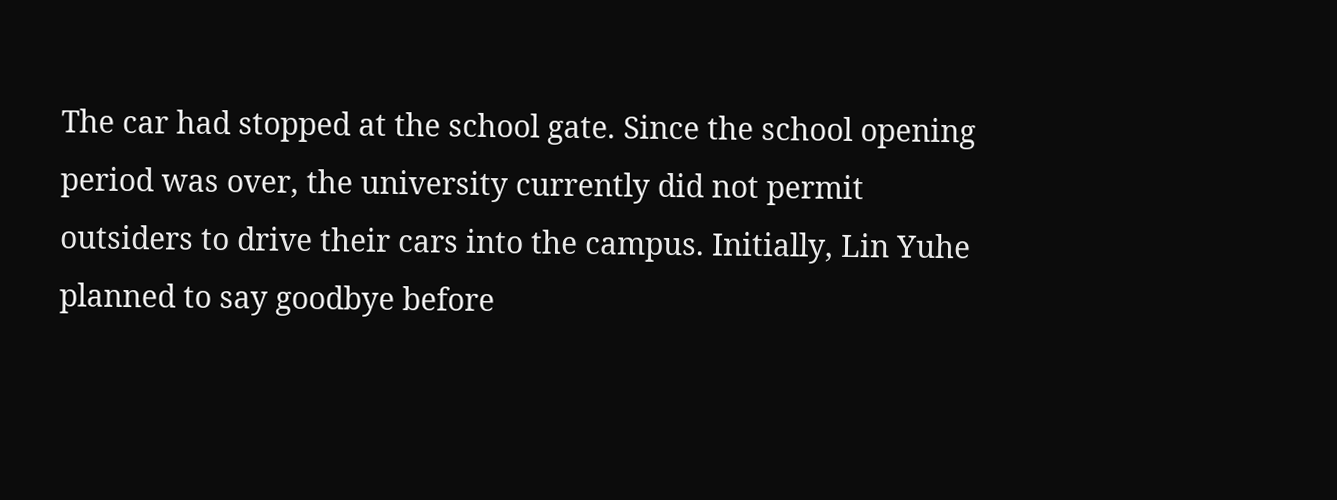The car had stopped at the school gate. Since the school opening period was over, the university currently did not permit outsiders to drive their cars into the campus. Initially, Lin Yuhe planned to say goodbye before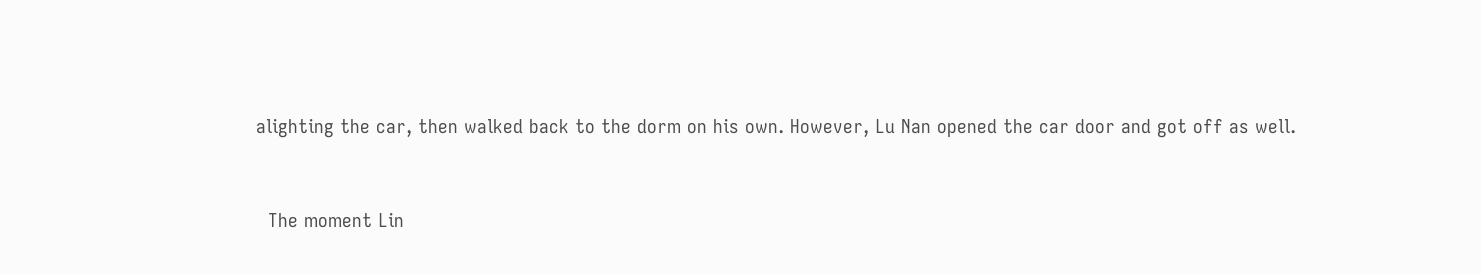alighting the car, then walked back to the dorm on his own. However, Lu Nan opened the car door and got off as well.


  The moment Lin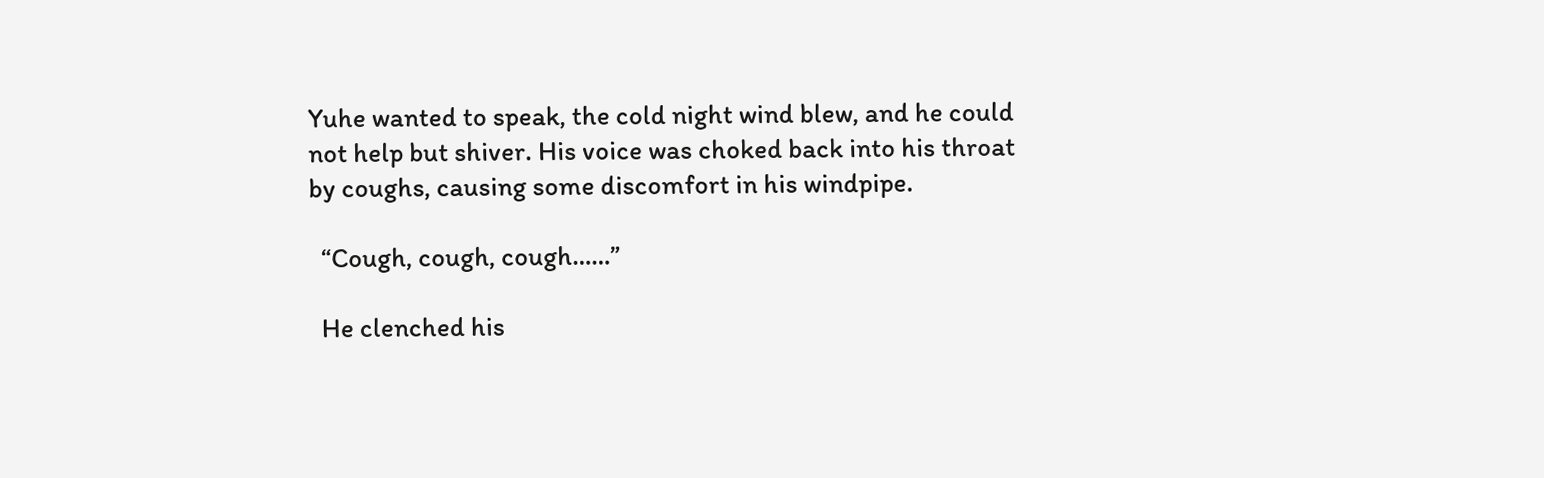Yuhe wanted to speak, the cold night wind blew, and he could not help but shiver. His voice was choked back into his throat by coughs, causing some discomfort in his windpipe.

  “Cough, cough, cough……”

  He clenched his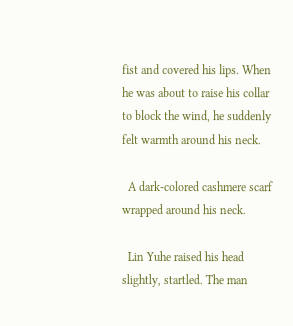fist and covered his lips. When he was about to raise his collar to block the wind, he suddenly felt warmth around his neck.

  A dark-colored cashmere scarf wrapped around his neck.

  Lin Yuhe raised his head slightly, startled. The man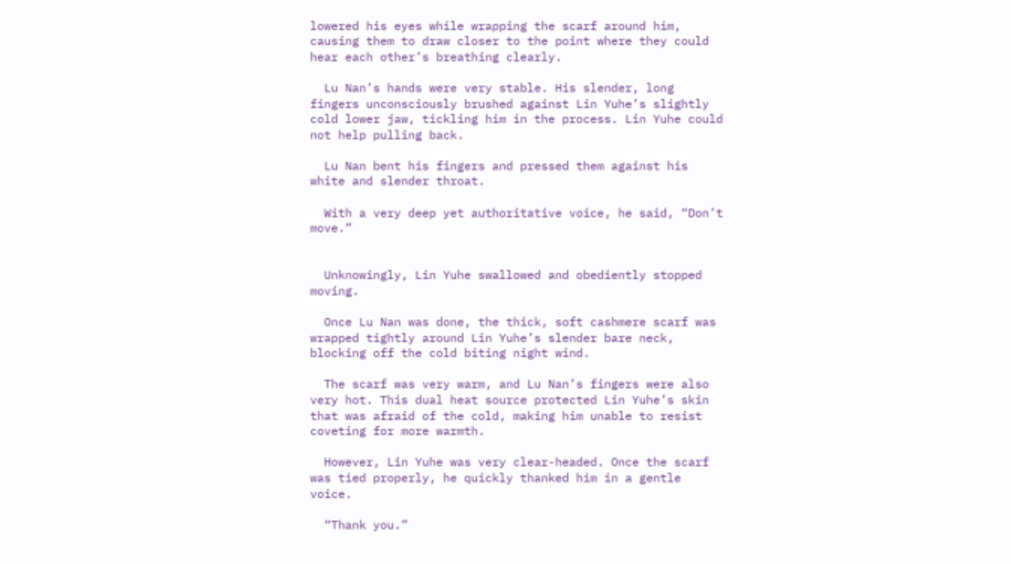lowered his eyes while wrapping the scarf around him, causing them to draw closer to the point where they could hear each other’s breathing clearly.

  Lu Nan’s hands were very stable. His slender, long fingers unconsciously brushed against Lin Yuhe’s slightly cold lower jaw, tickling him in the process. Lin Yuhe could not help pulling back.

  Lu Nan bent his fingers and pressed them against his white and slender throat.

  With a very deep yet authoritative voice, he said, “Don’t move.”


  Unknowingly, Lin Yuhe swallowed and obediently stopped moving.

  Once Lu Nan was done, the thick, soft cashmere scarf was wrapped tightly around Lin Yuhe’s slender bare neck, blocking off the cold biting night wind.

  The scarf was very warm, and Lu Nan’s fingers were also very hot. This dual heat source protected Lin Yuhe’s skin that was afraid of the cold, making him unable to resist coveting for more warmth.

  However, Lin Yuhe was very clear-headed. Once the scarf was tied properly, he quickly thanked him in a gentle voice.

  “Thank you.”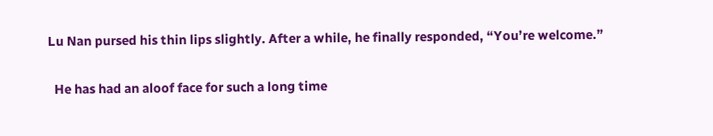Lu Nan pursed his thin lips slightly. After a while, he finally responded, “You’re welcome.”

  He has had an aloof face for such a long time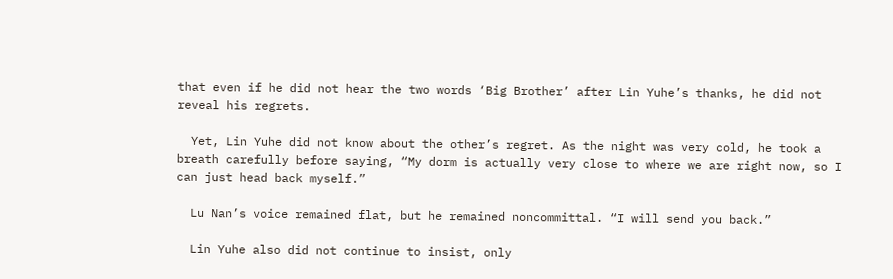that even if he did not hear the two words ‘Big Brother’ after Lin Yuhe’s thanks, he did not reveal his regrets.

  Yet, Lin Yuhe did not know about the other’s regret. As the night was very cold, he took a breath carefully before saying, “My dorm is actually very close to where we are right now, so I can just head back myself.”

  Lu Nan’s voice remained flat, but he remained noncommittal. “I will send you back.”

  Lin Yuhe also did not continue to insist, only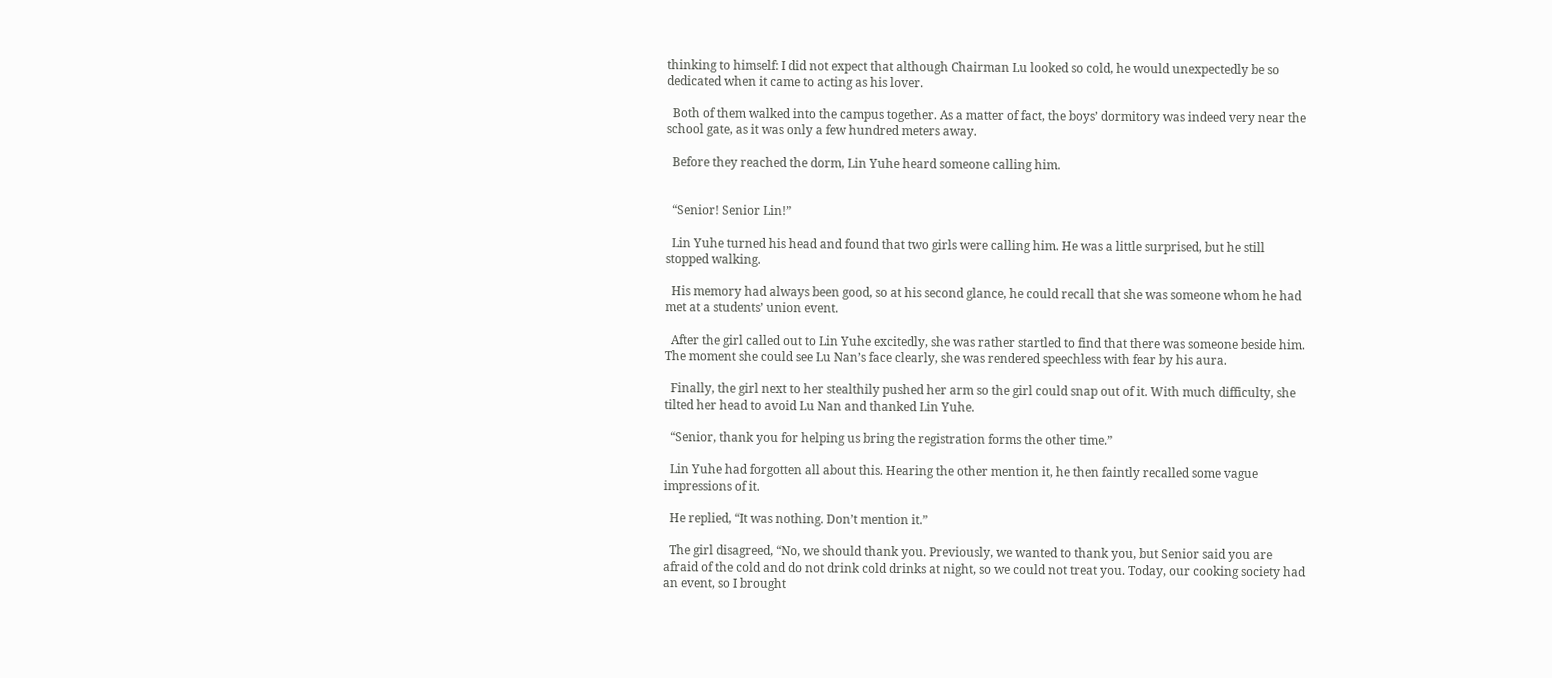thinking to himself: I did not expect that although Chairman Lu looked so cold, he would unexpectedly be so dedicated when it came to acting as his lover.

  Both of them walked into the campus together. As a matter of fact, the boys’ dormitory was indeed very near the school gate, as it was only a few hundred meters away.

  Before they reached the dorm, Lin Yuhe heard someone calling him.


  “Senior! Senior Lin!”

  Lin Yuhe turned his head and found that two girls were calling him. He was a little surprised, but he still stopped walking.

  His memory had always been good, so at his second glance, he could recall that she was someone whom he had met at a students’ union event.

  After the girl called out to Lin Yuhe excitedly, she was rather startled to find that there was someone beside him. The moment she could see Lu Nan’s face clearly, she was rendered speechless with fear by his aura.

  Finally, the girl next to her stealthily pushed her arm so the girl could snap out of it. With much difficulty, she tilted her head to avoid Lu Nan and thanked Lin Yuhe.

  “Senior, thank you for helping us bring the registration forms the other time.”

  Lin Yuhe had forgotten all about this. Hearing the other mention it, he then faintly recalled some vague impressions of it.

  He replied, “It was nothing. Don’t mention it.”

  The girl disagreed, “No, we should thank you. Previously, we wanted to thank you, but Senior said you are afraid of the cold and do not drink cold drinks at night, so we could not treat you. Today, our cooking society had an event, so I brought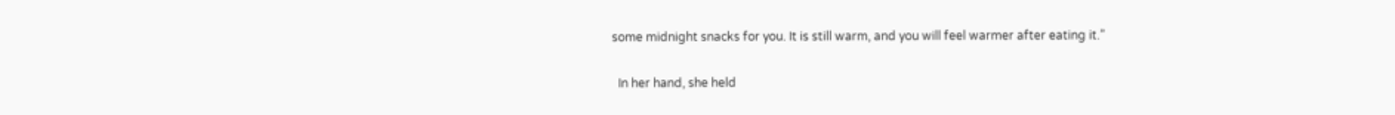some midnight snacks for you. It is still warm, and you will feel warmer after eating it.”

  In her hand, she held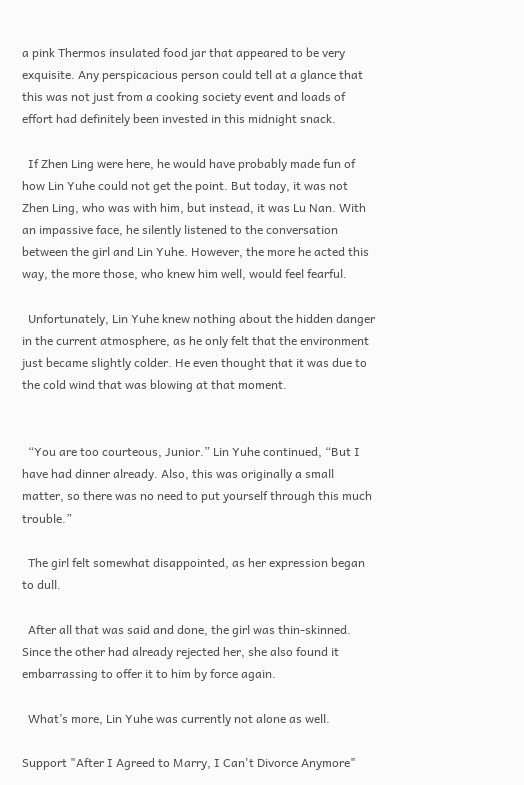a pink Thermos insulated food jar that appeared to be very exquisite. Any perspicacious person could tell at a glance that this was not just from a cooking society event and loads of effort had definitely been invested in this midnight snack.

  If Zhen Ling were here, he would have probably made fun of how Lin Yuhe could not get the point. But today, it was not Zhen Ling, who was with him, but instead, it was Lu Nan. With an impassive face, he silently listened to the conversation between the girl and Lin Yuhe. However, the more he acted this way, the more those, who knew him well, would feel fearful.

  Unfortunately, Lin Yuhe knew nothing about the hidden danger in the current atmosphere, as he only felt that the environment just became slightly colder. He even thought that it was due to the cold wind that was blowing at that moment.


  “You are too courteous, Junior.” Lin Yuhe continued, “But I have had dinner already. Also, this was originally a small matter, so there was no need to put yourself through this much trouble.”

  The girl felt somewhat disappointed, as her expression began to dull.

  After all that was said and done, the girl was thin-skinned. Since the other had already rejected her, she also found it embarrassing to offer it to him by force again.

  What’s more, Lin Yuhe was currently not alone as well.

Support "After I Agreed to Marry, I Can't Divorce Anymore"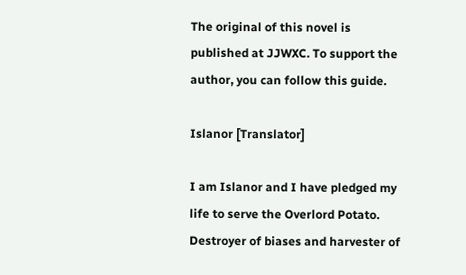The original of this novel is published at JJWXC. To support the author, you can follow this guide.

Islanor [Translator]

I am Islanor and I have pledged my life to serve the Overlord Potato.
Destroyer of biases and harvester of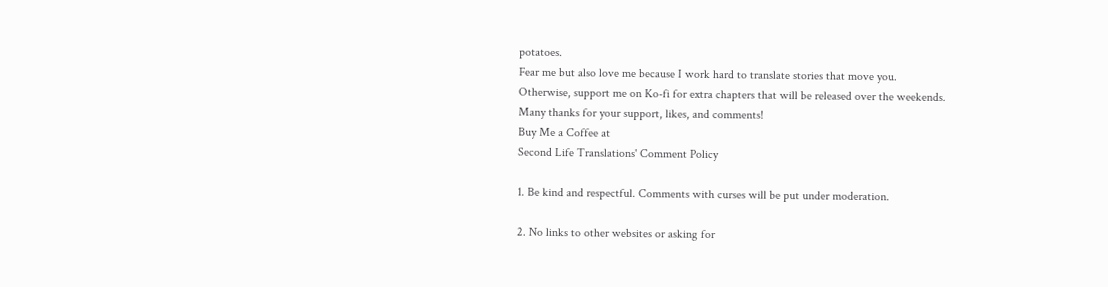potatoes.
Fear me but also love me because I work hard to translate stories that move you.
Otherwise, support me on Ko-fi for extra chapters that will be released over the weekends.
Many thanks for your support, likes, and comments!
Buy Me a Coffee at
Second Life Translations' Comment Policy

1. Be kind and respectful. Comments with curses will be put under moderation.

2. No links to other websites or asking for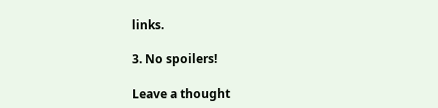links.

3. No spoilers!

Leave a thought